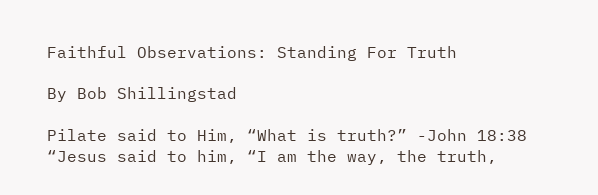Faithful Observations: Standing For Truth

By Bob Shillingstad

Pilate said to Him, “What is truth?” -John 18:38   “Jesus said to him, “I am the way, the truth,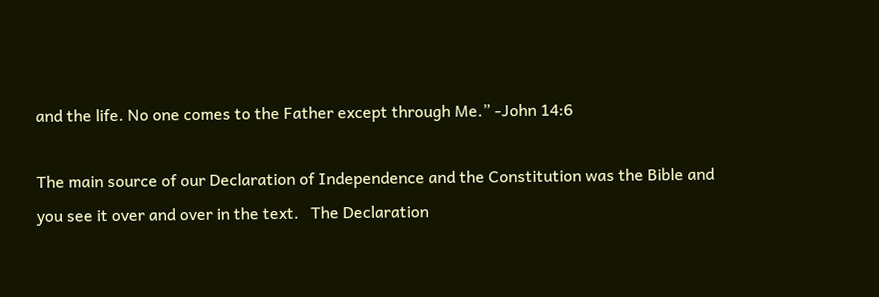and the life. No one comes to the Father except through Me.” -John 14:6

The main source of our Declaration of Independence and the Constitution was the Bible and you see it over and over in the text.   The Declaration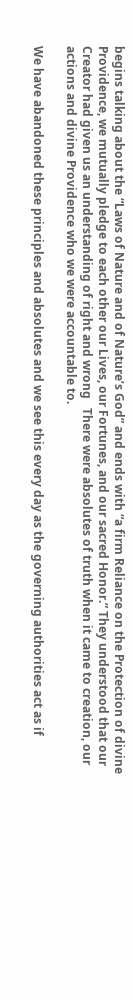begins talking about the “Laws of Nature and of Nature’s God” and ends with “a firm Reliance on the Protection of divine Providence, we mutually pledge to each other our Lives, our Fortunes, and our sacred Honor.” They understood that our Creator had given us an understanding of right and wrong   There were absolutes of truth when it came to creation, our actions and divine Providence who we were accountable to.

We have abandoned these principles and absolutes and we see this every day as the governing authorities act as if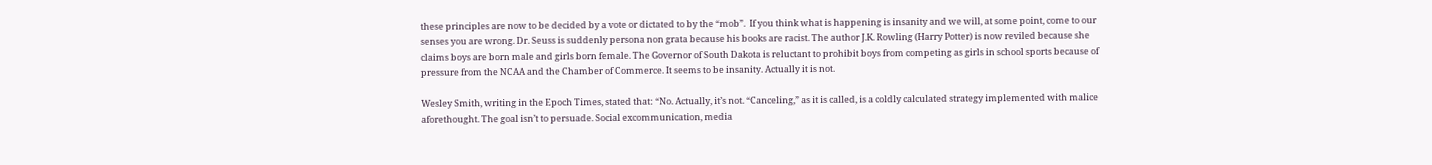these principles are now to be decided by a vote or dictated to by the “mob”.  If you think what is happening is insanity and we will, at some point, come to our senses you are wrong. Dr. Seuss is suddenly persona non grata because his books are racist. The author J.K. Rowling (Harry Potter) is now reviled because she claims boys are born male and girls born female. The Governor of South Dakota is reluctant to prohibit boys from competing as girls in school sports because of pressure from the NCAA and the Chamber of Commerce. It seems to be insanity. Actually it is not.

Wesley Smith, writing in the Epoch Times, stated that: “No. Actually, it’s not. “Canceling,” as it is called, is a coldly calculated strategy implemented with malice aforethought. The goal isn’t to persuade. Social excommunication, media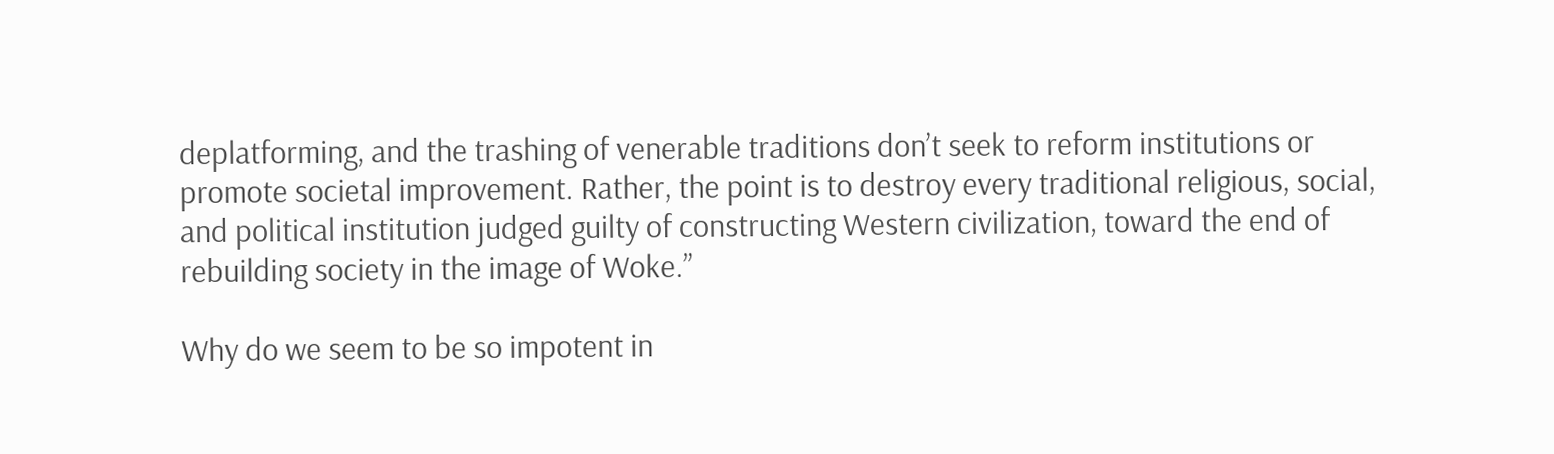deplatforming, and the trashing of venerable traditions don’t seek to reform institutions or promote societal improvement. Rather, the point is to destroy every traditional religious, social, and political institution judged guilty of constructing Western civilization, toward the end of rebuilding society in the image of Woke.”

Why do we seem to be so impotent in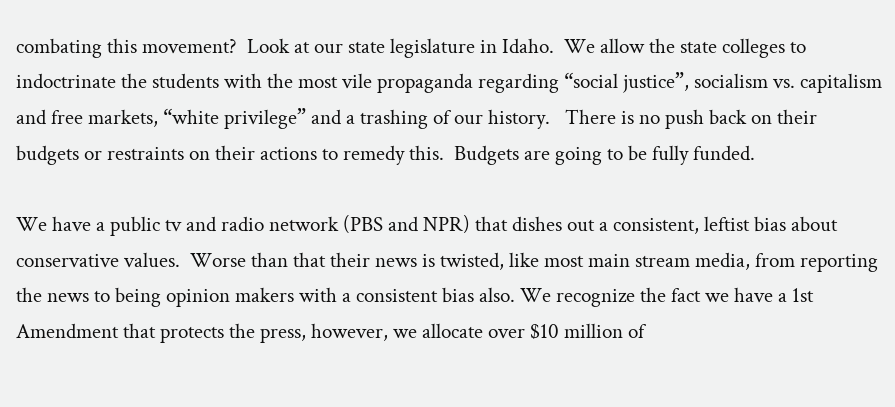combating this movement?  Look at our state legislature in Idaho.  We allow the state colleges to indoctrinate the students with the most vile propaganda regarding “social justice”, socialism vs. capitalism and free markets, “white privilege” and a trashing of our history.   There is no push back on their budgets or restraints on their actions to remedy this.  Budgets are going to be fully funded.

We have a public tv and radio network (PBS and NPR) that dishes out a consistent, leftist bias about conservative values.  Worse than that their news is twisted, like most main stream media, from reporting the news to being opinion makers with a consistent bias also. We recognize the fact we have a 1st Amendment that protects the press, however, we allocate over $10 million of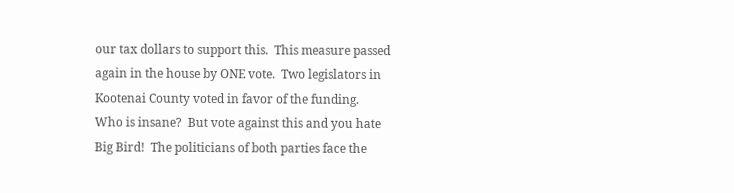our tax dollars to support this.  This measure passed again in the house by ONE vote.  Two legislators in Kootenai County voted in favor of the funding.  Who is insane?  But vote against this and you hate Big Bird!  The politicians of both parties face the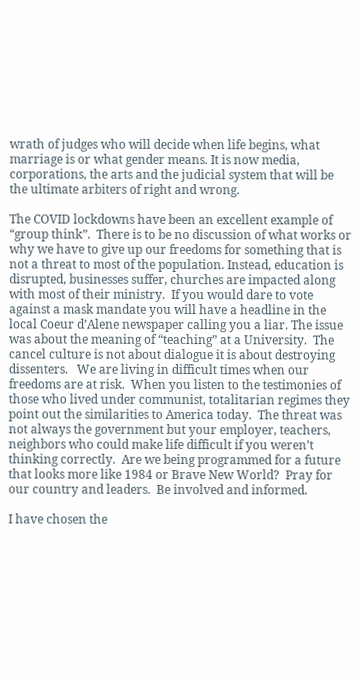wrath of judges who will decide when life begins, what marriage is or what gender means. It is now media, corporations, the arts and the judicial system that will be the ultimate arbiters of right and wrong.

The COVID lockdowns have been an excellent example of “group think”.  There is to be no discussion of what works or why we have to give up our freedoms for something that is not a threat to most of the population. Instead, education is disrupted, businesses suffer, churches are impacted along with most of their ministry.  If you would dare to vote against a mask mandate you will have a headline in the local Coeur d’Alene newspaper calling you a liar. The issue was about the meaning of “teaching” at a University.  The cancel culture is not about dialogue it is about destroying dissenters.   We are living in difficult times when our freedoms are at risk.  When you listen to the testimonies of those who lived under communist, totalitarian regimes they point out the similarities to America today.  The threat was not always the government but your employer, teachers, neighbors who could make life difficult if you weren’t thinking correctly.  Are we being programmed for a future that looks more like 1984 or Brave New World?  Pray for our country and leaders.  Be involved and informed.

I have chosen the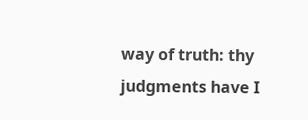way of truth: thy judgments have I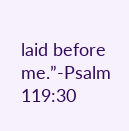laid before me.”-Psalm 119:30